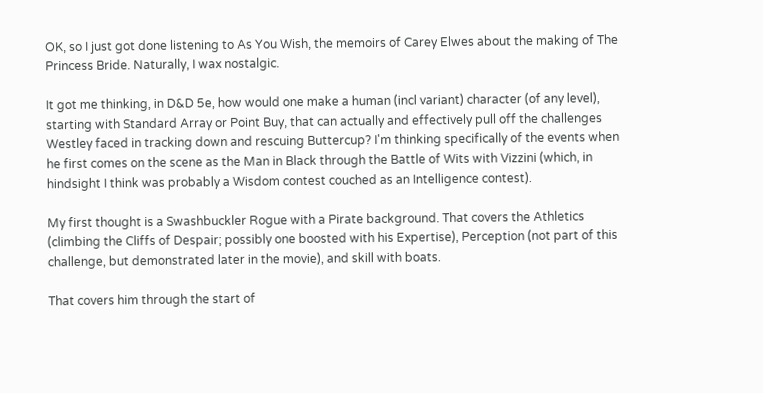OK, so I just got done listening to As You Wish, the memoirs of Carey Elwes about the making of The Princess Bride. Naturally, I wax nostalgic.

It got me thinking, in D&D 5e, how would one make a human (incl variant) character (of any level), starting with Standard Array or Point Buy, that can actually and effectively pull off the challenges Westley faced in tracking down and rescuing Buttercup? I'm thinking specifically of the events when he first comes on the scene as the Man in Black through the Battle of Wits with Vizzini (which, in hindsight I think was probably a Wisdom contest couched as an Intelligence contest).

My first thought is a Swashbuckler Rogue with a Pirate background. That covers the Athletics (climbing the Cliffs of Despair; possibly one boosted with his Expertise), Perception (not part of this challenge, but demonstrated later in the movie), and skill with boats.

That covers him through the start of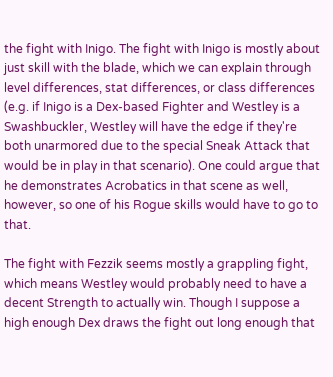the fight with Inigo. The fight with Inigo is mostly about just skill with the blade, which we can explain through level differences, stat differences, or class differences (e.g. if Inigo is a Dex-based Fighter and Westley is a Swashbuckler, Westley will have the edge if they're both unarmored due to the special Sneak Attack that would be in play in that scenario). One could argue that he demonstrates Acrobatics in that scene as well, however, so one of his Rogue skills would have to go to that.

The fight with Fezzik seems mostly a grappling fight, which means Westley would probably need to have a decent Strength to actually win. Though I suppose a high enough Dex draws the fight out long enough that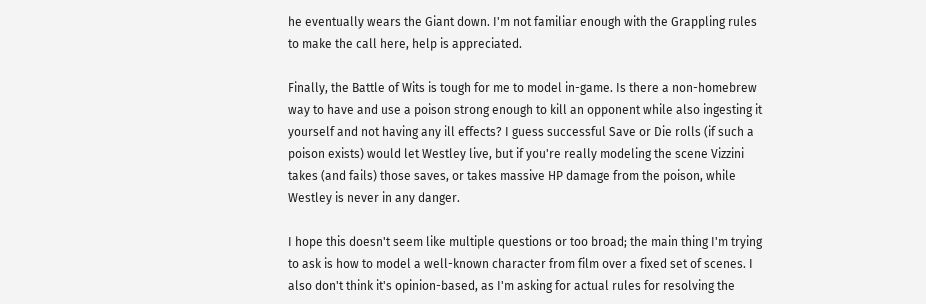he eventually wears the Giant down. I'm not familiar enough with the Grappling rules to make the call here, help is appreciated.

Finally, the Battle of Wits is tough for me to model in-game. Is there a non-homebrew way to have and use a poison strong enough to kill an opponent while also ingesting it yourself and not having any ill effects? I guess successful Save or Die rolls (if such a poison exists) would let Westley live, but if you're really modeling the scene Vizzini takes (and fails) those saves, or takes massive HP damage from the poison, while Westley is never in any danger.

I hope this doesn't seem like multiple questions or too broad; the main thing I'm trying to ask is how to model a well-known character from film over a fixed set of scenes. I also don't think it's opinion-based, as I'm asking for actual rules for resolving the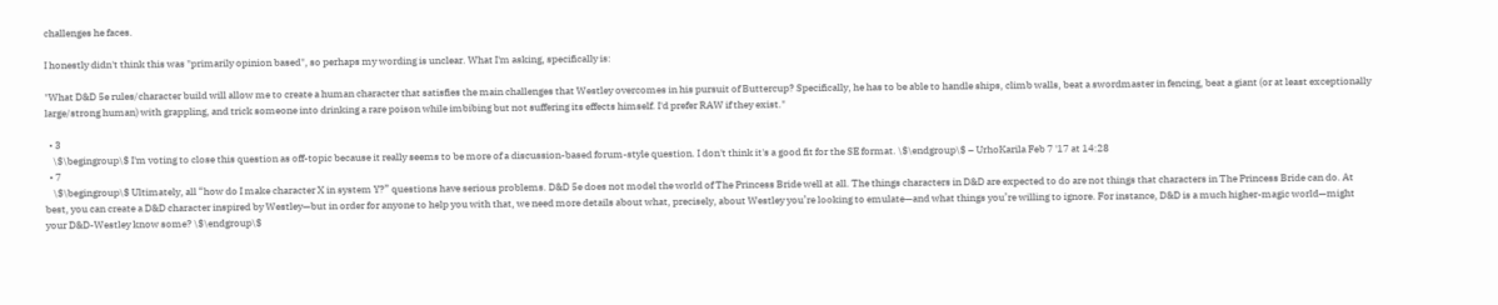challenges he faces.

I honestly didn't think this was "primarily opinion based", so perhaps my wording is unclear. What I'm asking, specifically is:

"What D&D 5e rules/character build will allow me to create a human character that satisfies the main challenges that Westley overcomes in his pursuit of Buttercup? Specifically, he has to be able to handle ships, climb walls, beat a swordmaster in fencing, beat a giant (or at least exceptionally large/strong human) with grappling, and trick someone into drinking a rare poison while imbibing but not suffering its effects himself. I'd prefer RAW if they exist."

  • 3
    \$\begingroup\$ I'm voting to close this question as off-topic because it really seems to be more of a discussion-based forum-style question. I don't think it's a good fit for the SE format. \$\endgroup\$ – UrhoKarila Feb 7 '17 at 14:28
  • 7
    \$\begingroup\$ Ultimately, all “how do I make character X in system Y?” questions have serious problems. D&D 5e does not model the world of The Princess Bride well at all. The things characters in D&D are expected to do are not things that characters in The Princess Bride can do. At best, you can create a D&D character inspired by Westley—but in order for anyone to help you with that, we need more details about what, precisely, about Westley you’re looking to emulate—and what things you’re willing to ignore. For instance, D&D is a much higher-magic world—might your D&D-Westley know some? \$\endgroup\$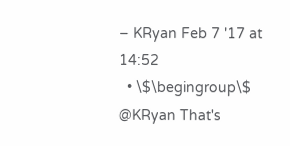– KRyan Feb 7 '17 at 14:52
  • \$\begingroup\$ @KRyan That's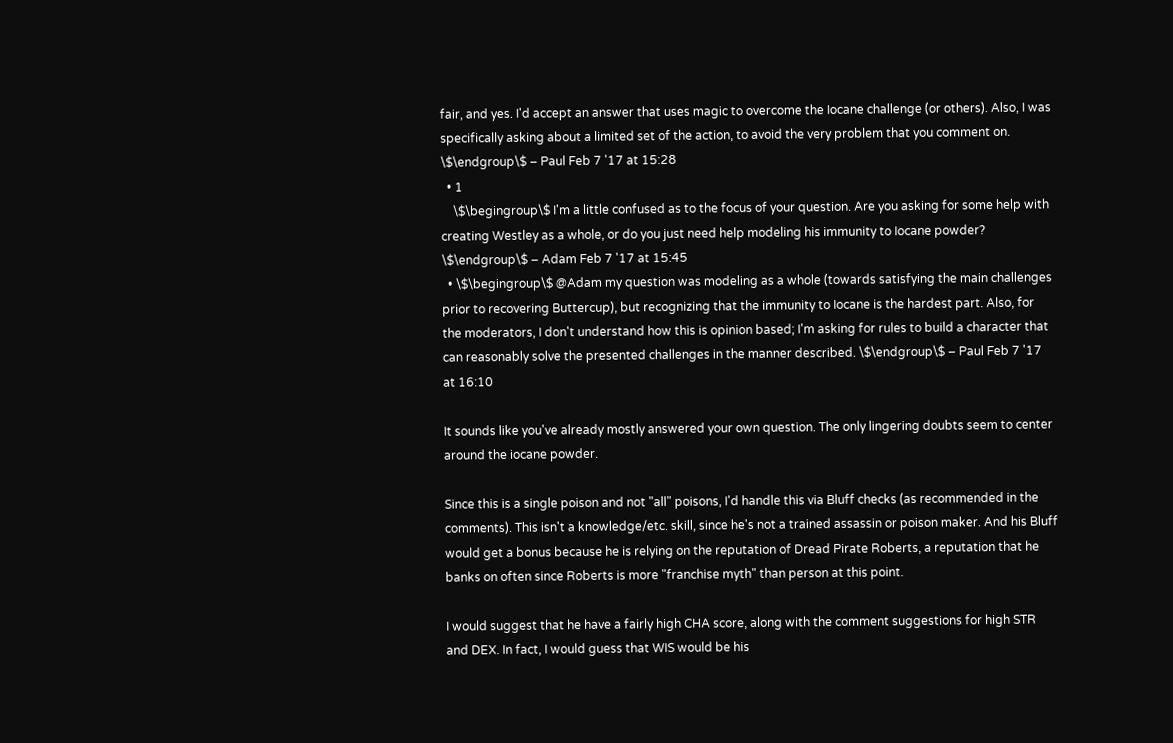fair, and yes. I'd accept an answer that uses magic to overcome the Iocane challenge (or others). Also, I was specifically asking about a limited set of the action, to avoid the very problem that you comment on. \$\endgroup\$ – Paul Feb 7 '17 at 15:28
  • 1
    \$\begingroup\$ I'm a little confused as to the focus of your question. Are you asking for some help with creating Westley as a whole, or do you just need help modeling his immunity to Iocane powder? \$\endgroup\$ – Adam Feb 7 '17 at 15:45
  • \$\begingroup\$ @Adam my question was modeling as a whole (towards satisfying the main challenges prior to recovering Buttercup), but recognizing that the immunity to Iocane is the hardest part. Also, for the moderators, I don't understand how this is opinion based; I'm asking for rules to build a character that can reasonably solve the presented challenges in the manner described. \$\endgroup\$ – Paul Feb 7 '17 at 16:10

It sounds like you've already mostly answered your own question. The only lingering doubts seem to center around the iocane powder.

Since this is a single poison and not "all" poisons, I'd handle this via Bluff checks (as recommended in the comments). This isn't a knowledge/etc. skill, since he's not a trained assassin or poison maker. And his Bluff would get a bonus because he is relying on the reputation of Dread Pirate Roberts, a reputation that he banks on often since Roberts is more "franchise myth" than person at this point.

I would suggest that he have a fairly high CHA score, along with the comment suggestions for high STR and DEX. In fact, I would guess that WIS would be his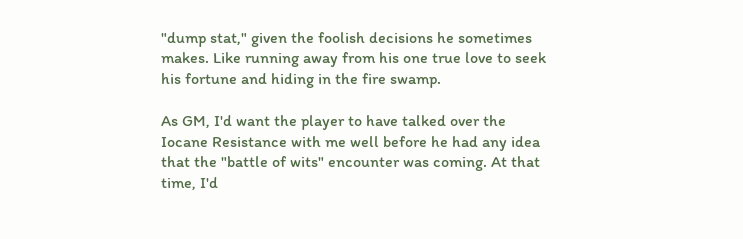"dump stat," given the foolish decisions he sometimes makes. Like running away from his one true love to seek his fortune and hiding in the fire swamp.

As GM, I'd want the player to have talked over the Iocane Resistance with me well before he had any idea that the "battle of wits" encounter was coming. At that time, I'd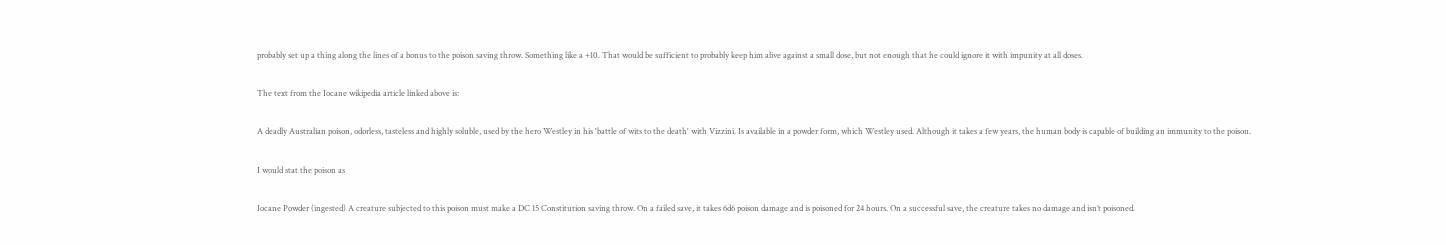probably set up a thing along the lines of a bonus to the poison saving throw. Something like a +10. That would be sufficient to probably keep him alive against a small dose, but not enough that he could ignore it with impunity at all doses.

The text from the Iocane wikipedia article linked above is:

A deadly Australian poison, odorless, tasteless and highly soluble, used by the hero Westley in his 'battle of wits to the death' with Vizzini. Is available in a powder form, which Westley used. Although it takes a few years, the human body is capable of building an immunity to the poison.

I would stat the poison as

Iocane Powder (ingested) A creature subjected to this poison must make a DC 15 Constitution saving throw. On a failed save, it takes 6d6 poison damage and is poisoned for 24 hours. On a successful save, the creature takes no damage and isn’t poisoned.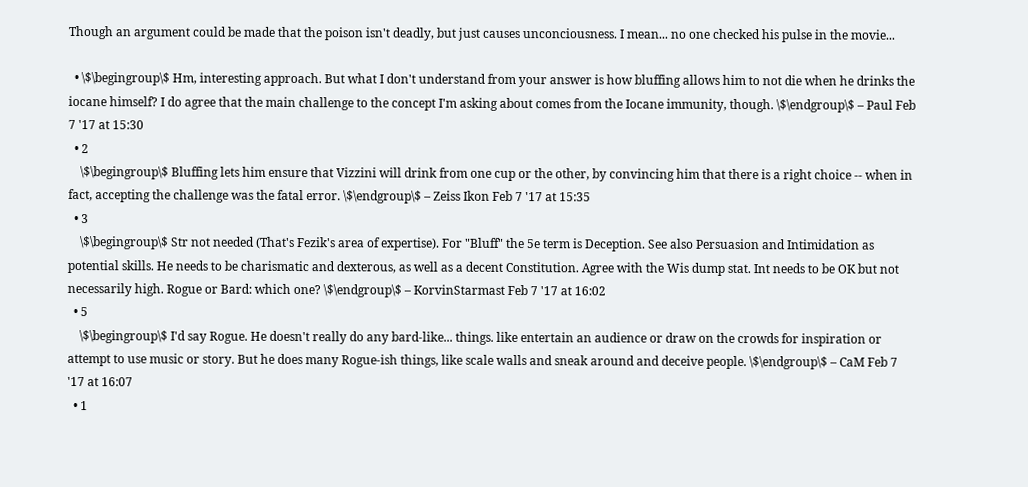Though an argument could be made that the poison isn't deadly, but just causes unconciousness. I mean... no one checked his pulse in the movie...

  • \$\begingroup\$ Hm, interesting approach. But what I don't understand from your answer is how bluffing allows him to not die when he drinks the iocane himself? I do agree that the main challenge to the concept I'm asking about comes from the Iocane immunity, though. \$\endgroup\$ – Paul Feb 7 '17 at 15:30
  • 2
    \$\begingroup\$ Bluffing lets him ensure that Vizzini will drink from one cup or the other, by convincing him that there is a right choice -- when in fact, accepting the challenge was the fatal error. \$\endgroup\$ – Zeiss Ikon Feb 7 '17 at 15:35
  • 3
    \$\begingroup\$ Str not needed (That's Fezik's area of expertise). For "Bluff" the 5e term is Deception. See also Persuasion and Intimidation as potential skills. He needs to be charismatic and dexterous, as well as a decent Constitution. Agree with the Wis dump stat. Int needs to be OK but not necessarily high. Rogue or Bard: which one? \$\endgroup\$ – KorvinStarmast Feb 7 '17 at 16:02
  • 5
    \$\begingroup\$ I'd say Rogue. He doesn't really do any bard-like... things. like entertain an audience or draw on the crowds for inspiration or attempt to use music or story. But he does many Rogue-ish things, like scale walls and sneak around and deceive people. \$\endgroup\$ – CaM Feb 7 '17 at 16:07
  • 1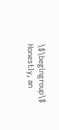\$\begingroup\$ Honestly, an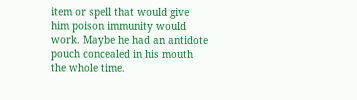item or spell that would give him poison immunity would work. Maybe he had an antidote pouch concealed in his mouth the whole time.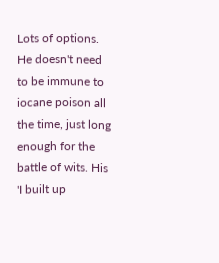Lots of options. He doesn't need to be immune to iocane poison all the time, just long enough for the battle of wits. His 'I built up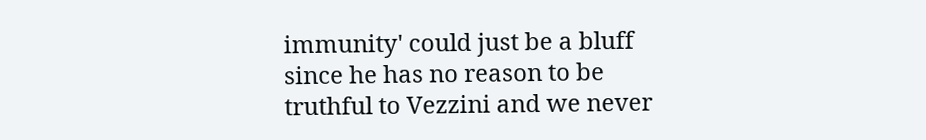immunity' could just be a bluff since he has no reason to be truthful to Vezzini and we never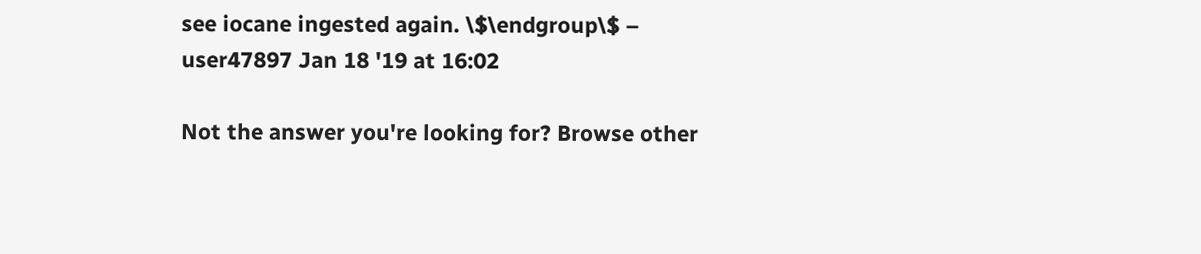see iocane ingested again. \$\endgroup\$ – user47897 Jan 18 '19 at 16:02

Not the answer you're looking for? Browse other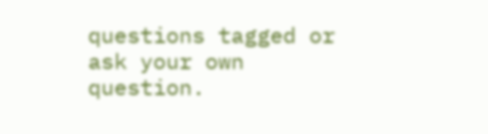questions tagged or ask your own question.